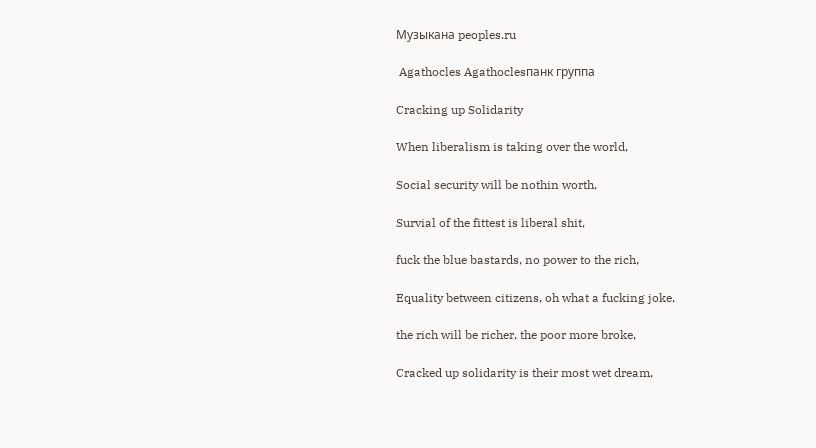Музыкана peoples.ru

 Agathocles Agathoclesпанк группа

Cracking up Solidarity

When liberalism is taking over the world,

Social security will be nothin worth,

Survial of the fittest is liberal shit,

fuck the blue bastards, no power to the rich,

Equality between citizens, oh what a fucking joke,

the rich will be richer, the poor more broke,

Cracked up solidarity is their most wet dream,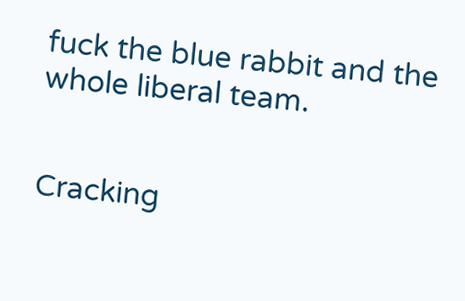fuck the blue rabbit and the whole liberal team.


Cracking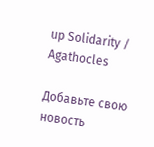up Solidarity / Agathocles

Добавьте свою новость